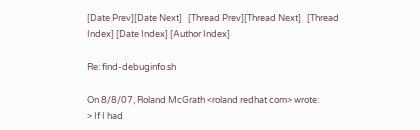[Date Prev][Date Next]   [Thread Prev][Thread Next]   [Thread Index] [Date Index] [Author Index]

Re: find-debuginfo.sh

On 8/8/07, Roland McGrath <roland redhat com> wrote:
> If I had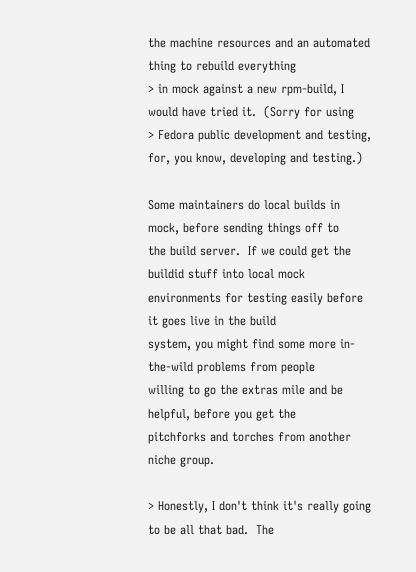the machine resources and an automated thing to rebuild everything
> in mock against a new rpm-build, I would have tried it.  (Sorry for using
> Fedora public development and testing, for, you know, developing and testing.)

Some maintainers do local builds in mock, before sending things off to
the build server.  If we could get the buildid stuff into local mock
environments for testing easily before it goes live in the build
system, you might find some more in-the-wild problems from people
willing to go the extras mile and be helpful, before you get the
pitchforks and torches from another niche group.

> Honestly, I don't think it's really going to be all that bad.  The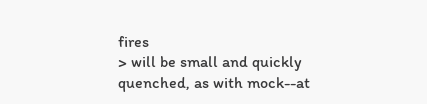fires
> will be small and quickly quenched, as with mock--at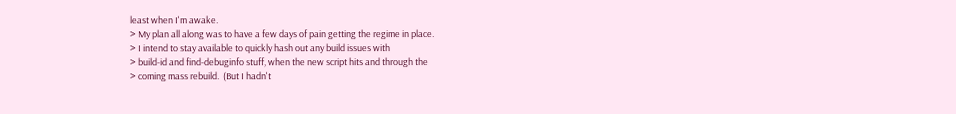least when I'm awake.
> My plan all along was to have a few days of pain getting the regime in place.
> I intend to stay available to quickly hash out any build issues with
> build-id and find-debuginfo stuff, when the new script hits and through the
> coming mass rebuild.  (But I hadn't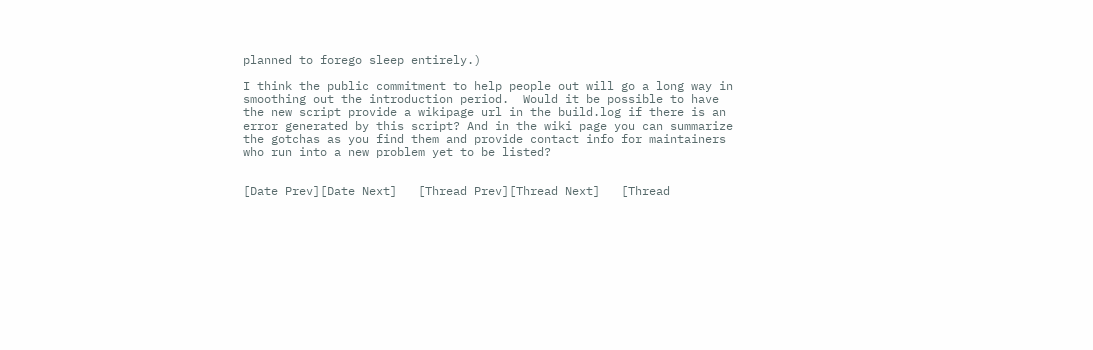planned to forego sleep entirely.)

I think the public commitment to help people out will go a long way in
smoothing out the introduction period.  Would it be possible to have
the new script provide a wikipage url in the build.log if there is an
error generated by this script? And in the wiki page you can summarize
the gotchas as you find them and provide contact info for maintainers
who run into a new problem yet to be listed?


[Date Prev][Date Next]   [Thread Prev][Thread Next]   [Thread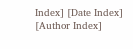Index] [Date Index] [Author Index]